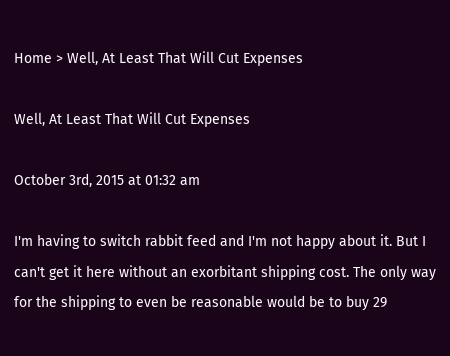Home > Well, At Least That Will Cut Expenses

Well, At Least That Will Cut Expenses

October 3rd, 2015 at 01:32 am

I'm having to switch rabbit feed and I'm not happy about it. But I can't get it here without an exorbitant shipping cost. The only way for the shipping to even be reasonable would be to buy 29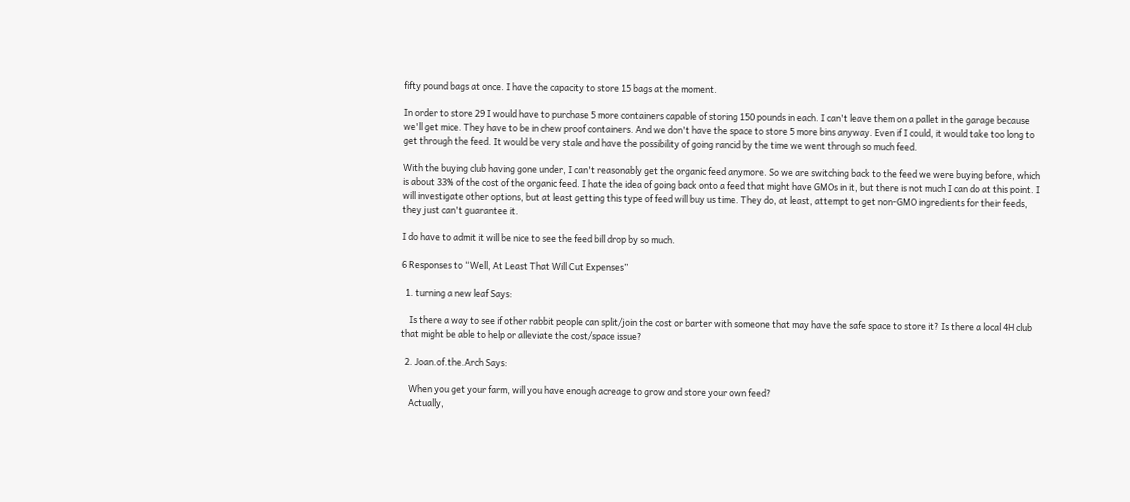fifty pound bags at once. I have the capacity to store 15 bags at the moment.

In order to store 29 I would have to purchase 5 more containers capable of storing 150 pounds in each. I can't leave them on a pallet in the garage because we'll get mice. They have to be in chew proof containers. And we don't have the space to store 5 more bins anyway. Even if I could, it would take too long to get through the feed. It would be very stale and have the possibility of going rancid by the time we went through so much feed.

With the buying club having gone under, I can't reasonably get the organic feed anymore. So we are switching back to the feed we were buying before, which is about 33% of the cost of the organic feed. I hate the idea of going back onto a feed that might have GMOs in it, but there is not much I can do at this point. I will investigate other options, but at least getting this type of feed will buy us time. They do, at least, attempt to get non-GMO ingredients for their feeds, they just can't guarantee it.

I do have to admit it will be nice to see the feed bill drop by so much.

6 Responses to “Well, At Least That Will Cut Expenses”

  1. turning a new leaf Says:

    Is there a way to see if other rabbit people can split/join the cost or barter with someone that may have the safe space to store it? Is there a local 4H club that might be able to help or alleviate the cost/space issue?

  2. Joan.of.the.Arch Says:

    When you get your farm, will you have enough acreage to grow and store your own feed?
    Actually,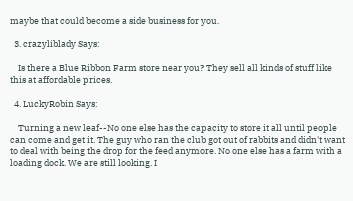maybe that could become a side business for you.

  3. crazyliblady Says:

    Is there a Blue Ribbon Farm store near you? They sell all kinds of stuff like this at affordable prices.

  4. LuckyRobin Says:

    Turning a new leaf--No one else has the capacity to store it all until people can come and get it. The guy who ran the club got out of rabbits and didn't want to deal with being the drop for the feed anymore. No one else has a farm with a loading dock. We are still looking. I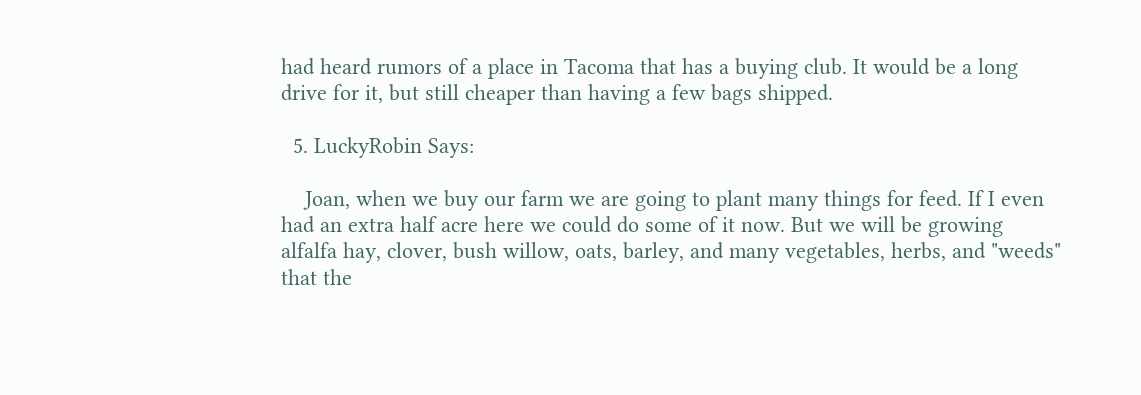had heard rumors of a place in Tacoma that has a buying club. It would be a long drive for it, but still cheaper than having a few bags shipped.

  5. LuckyRobin Says:

    Joan, when we buy our farm we are going to plant many things for feed. If I even had an extra half acre here we could do some of it now. But we will be growing alfalfa hay, clover, bush willow, oats, barley, and many vegetables, herbs, and "weeds" that the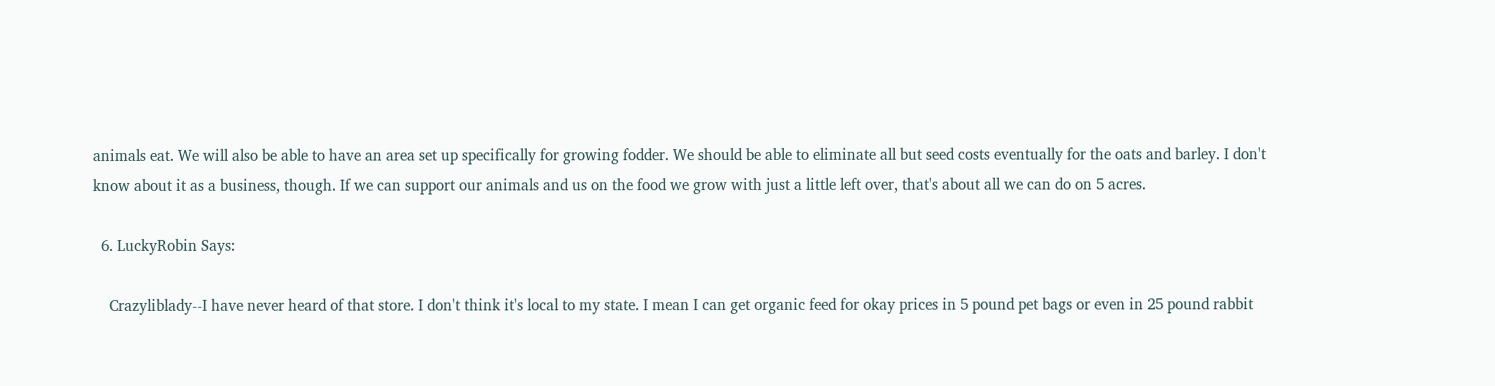animals eat. We will also be able to have an area set up specifically for growing fodder. We should be able to eliminate all but seed costs eventually for the oats and barley. I don't know about it as a business, though. If we can support our animals and us on the food we grow with just a little left over, that's about all we can do on 5 acres.

  6. LuckyRobin Says:

    Crazyliblady--I have never heard of that store. I don't think it's local to my state. I mean I can get organic feed for okay prices in 5 pound pet bags or even in 25 pound rabbit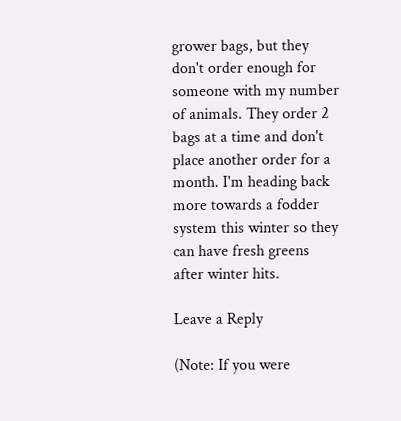grower bags, but they don't order enough for someone with my number of animals. They order 2 bags at a time and don't place another order for a month. I'm heading back more towards a fodder system this winter so they can have fresh greens after winter hits.

Leave a Reply

(Note: If you were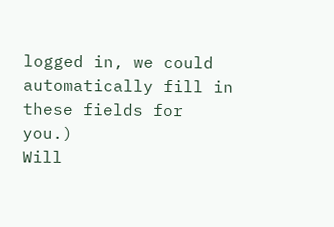logged in, we could automatically fill in these fields for you.)
Will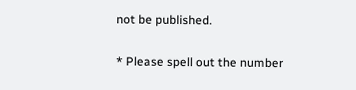not be published.

* Please spell out the number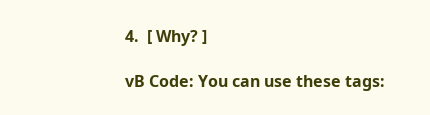4.  [ Why? ]

vB Code: You can use these tags: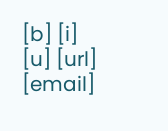[b] [i] [u] [url] [email]